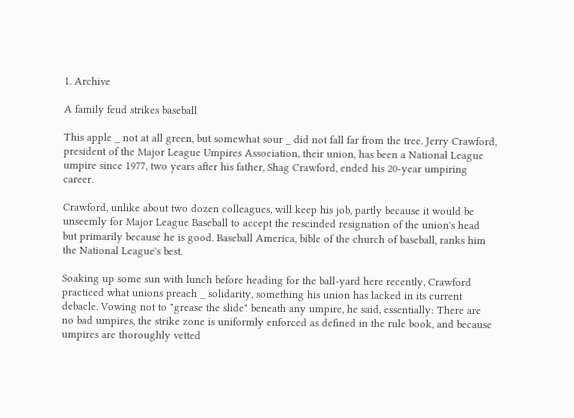1. Archive

A family feud strikes baseball

This apple _ not at all green, but somewhat sour _ did not fall far from the tree. Jerry Crawford, president of the Major League Umpires Association, their union, has been a National League umpire since 1977, two years after his father, Shag Crawford, ended his 20-year umpiring career.

Crawford, unlike about two dozen colleagues, will keep his job, partly because it would be unseemly for Major League Baseball to accept the rescinded resignation of the union's head but primarily because he is good. Baseball America, bible of the church of baseball, ranks him the National League's best.

Soaking up some sun with lunch before heading for the ball-yard here recently, Crawford practiced what unions preach _ solidarity, something his union has lacked in its current debacle. Vowing not to "grease the slide" beneath any umpire, he said, essentially: There are no bad umpires, the strike zone is uniformly enforced as defined in the rule book, and because umpires are thoroughly vetted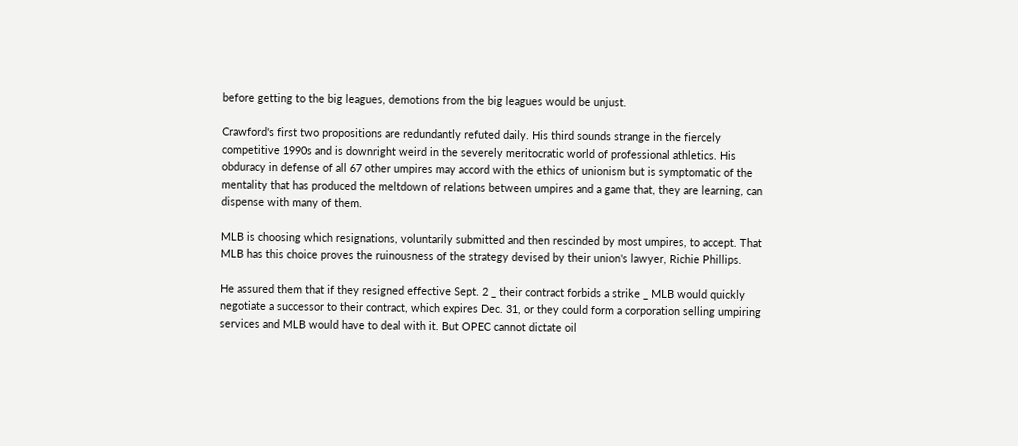before getting to the big leagues, demotions from the big leagues would be unjust.

Crawford's first two propositions are redundantly refuted daily. His third sounds strange in the fiercely competitive 1990s and is downright weird in the severely meritocratic world of professional athletics. His obduracy in defense of all 67 other umpires may accord with the ethics of unionism but is symptomatic of the mentality that has produced the meltdown of relations between umpires and a game that, they are learning, can dispense with many of them.

MLB is choosing which resignations, voluntarily submitted and then rescinded by most umpires, to accept. That MLB has this choice proves the ruinousness of the strategy devised by their union's lawyer, Richie Phillips.

He assured them that if they resigned effective Sept. 2 _ their contract forbids a strike _ MLB would quickly negotiate a successor to their contract, which expires Dec. 31, or they could form a corporation selling umpiring services and MLB would have to deal with it. But OPEC cannot dictate oil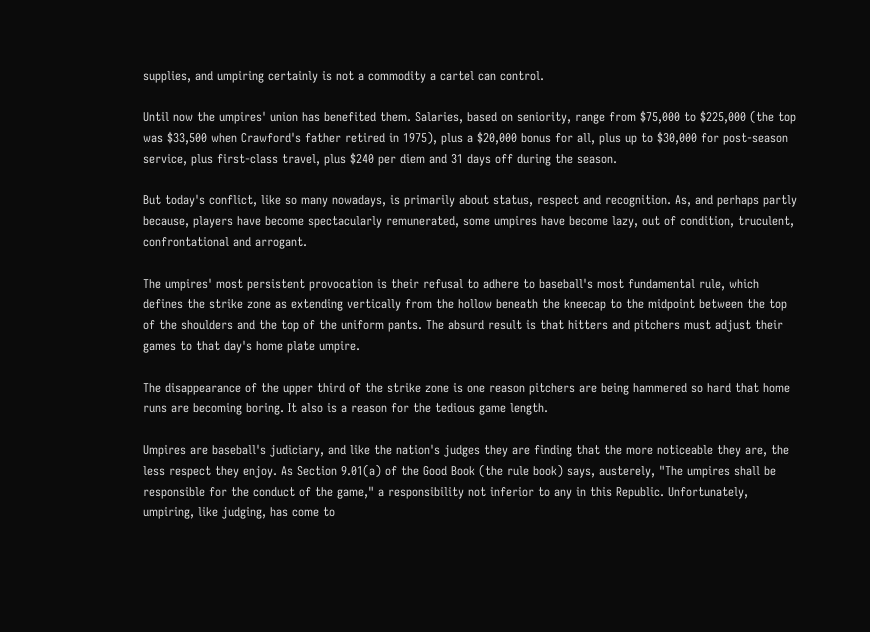supplies, and umpiring certainly is not a commodity a cartel can control.

Until now the umpires' union has benefited them. Salaries, based on seniority, range from $75,000 to $225,000 (the top was $33,500 when Crawford's father retired in 1975), plus a $20,000 bonus for all, plus up to $30,000 for post-season service, plus first-class travel, plus $240 per diem and 31 days off during the season.

But today's conflict, like so many nowadays, is primarily about status, respect and recognition. As, and perhaps partly because, players have become spectacularly remunerated, some umpires have become lazy, out of condition, truculent, confrontational and arrogant.

The umpires' most persistent provocation is their refusal to adhere to baseball's most fundamental rule, which defines the strike zone as extending vertically from the hollow beneath the kneecap to the midpoint between the top of the shoulders and the top of the uniform pants. The absurd result is that hitters and pitchers must adjust their games to that day's home plate umpire.

The disappearance of the upper third of the strike zone is one reason pitchers are being hammered so hard that home runs are becoming boring. It also is a reason for the tedious game length.

Umpires are baseball's judiciary, and like the nation's judges they are finding that the more noticeable they are, the less respect they enjoy. As Section 9.01(a) of the Good Book (the rule book) says, austerely, "The umpires shall be responsible for the conduct of the game," a responsibility not inferior to any in this Republic. Unfortunately, umpiring, like judging, has come to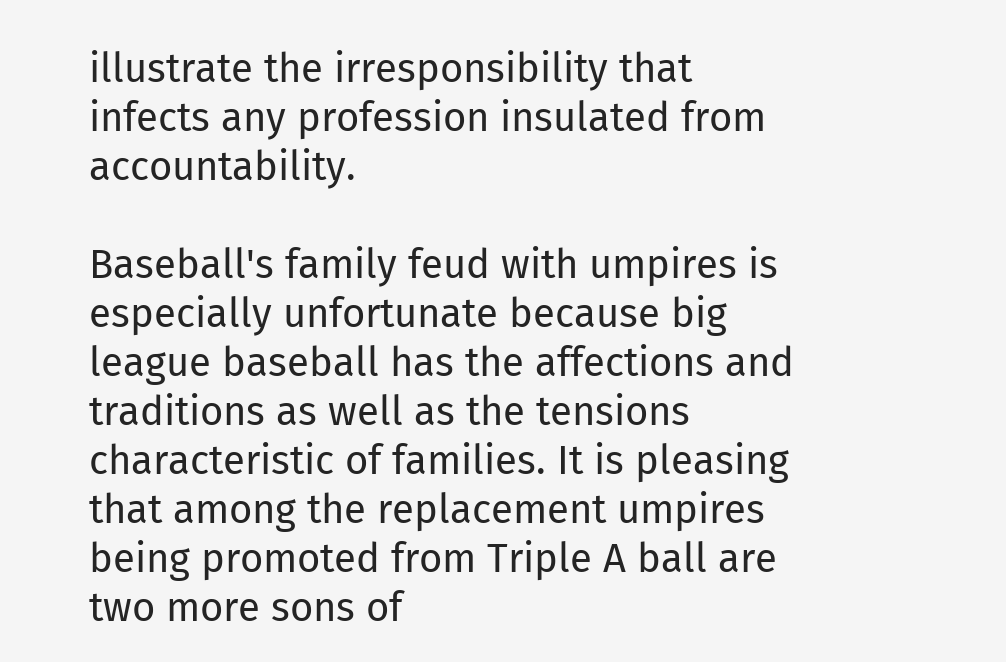illustrate the irresponsibility that infects any profession insulated from accountability.

Baseball's family feud with umpires is especially unfortunate because big league baseball has the affections and traditions as well as the tensions characteristic of families. It is pleasing that among the replacement umpires being promoted from Triple A ball are two more sons of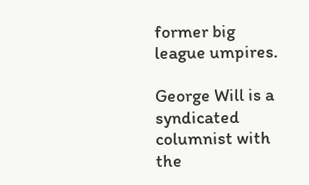former big league umpires.

George Will is a syndicated columnist with the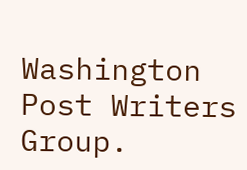Washington Post Writers Group.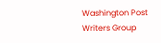Washington Post Writers Group